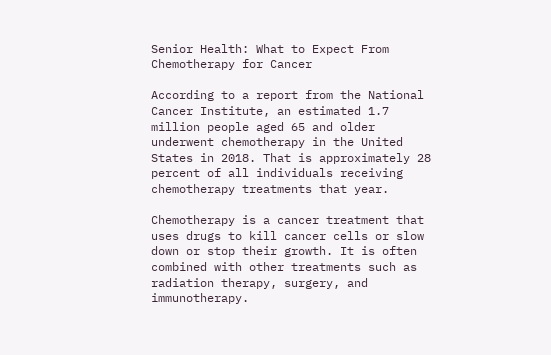Senior Health: What to Expect From Chemotherapy for Cancer

According to a report from the National Cancer Institute, an estimated 1.7 million people aged 65 and older underwent chemotherapy in the United States in 2018. That is approximately 28 percent of all individuals receiving chemotherapy treatments that year.

Chemotherapy is a cancer treatment that uses drugs to kill cancer cells or slow down or stop their growth. It is often combined with other treatments such as radiation therapy, surgery, and immunotherapy.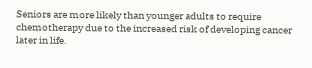Seniors are more likely than younger adults to require chemotherapy due to the increased risk of developing cancer later in life.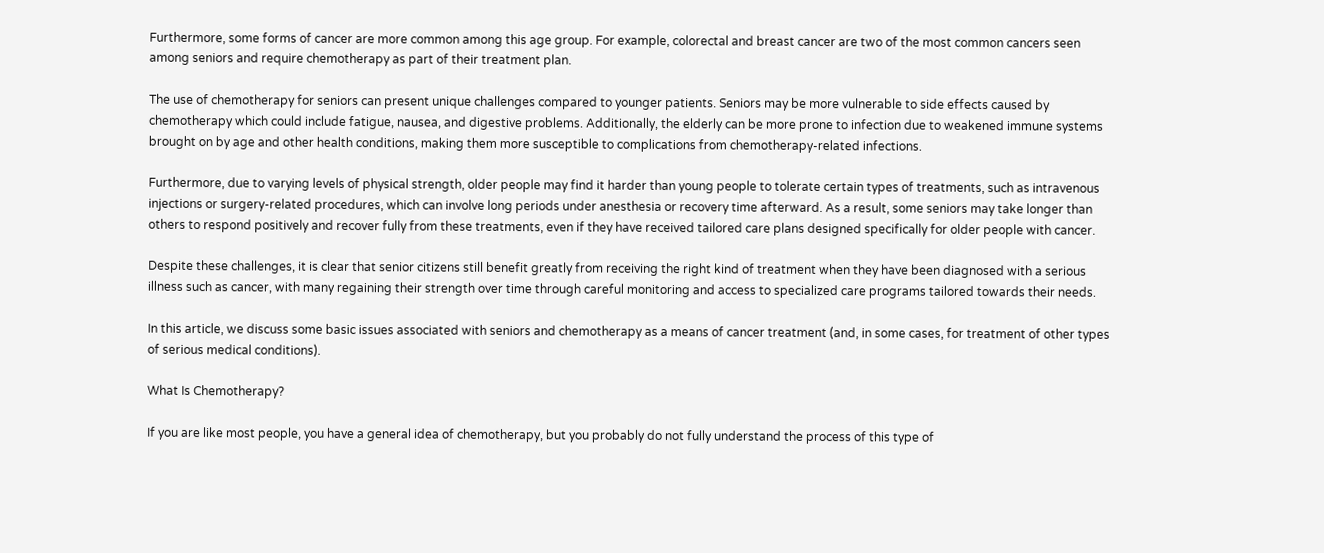Furthermore, some forms of cancer are more common among this age group. For example, colorectal and breast cancer are two of the most common cancers seen among seniors and require chemotherapy as part of their treatment plan.

The use of chemotherapy for seniors can present unique challenges compared to younger patients. Seniors may be more vulnerable to side effects caused by chemotherapy which could include fatigue, nausea, and digestive problems. Additionally, the elderly can be more prone to infection due to weakened immune systems brought on by age and other health conditions, making them more susceptible to complications from chemotherapy-related infections.

Furthermore, due to varying levels of physical strength, older people may find it harder than young people to tolerate certain types of treatments, such as intravenous injections or surgery-related procedures, which can involve long periods under anesthesia or recovery time afterward. As a result, some seniors may take longer than others to respond positively and recover fully from these treatments, even if they have received tailored care plans designed specifically for older people with cancer.

Despite these challenges, it is clear that senior citizens still benefit greatly from receiving the right kind of treatment when they have been diagnosed with a serious illness such as cancer, with many regaining their strength over time through careful monitoring and access to specialized care programs tailored towards their needs.

In this article, we discuss some basic issues associated with seniors and chemotherapy as a means of cancer treatment (and, in some cases, for treatment of other types of serious medical conditions).

What Is Chemotherapy?

If you are like most people, you have a general idea of chemotherapy, but you probably do not fully understand the process of this type of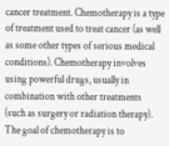cancer treatment. Chemotherapy is a type of treatment used to treat cancer (as well as some other types of serious medical conditions). Chemotherapy involves using powerful drugs, usually in combination with other treatments (such as surgery or radiation therapy). The goal of chemotherapy is to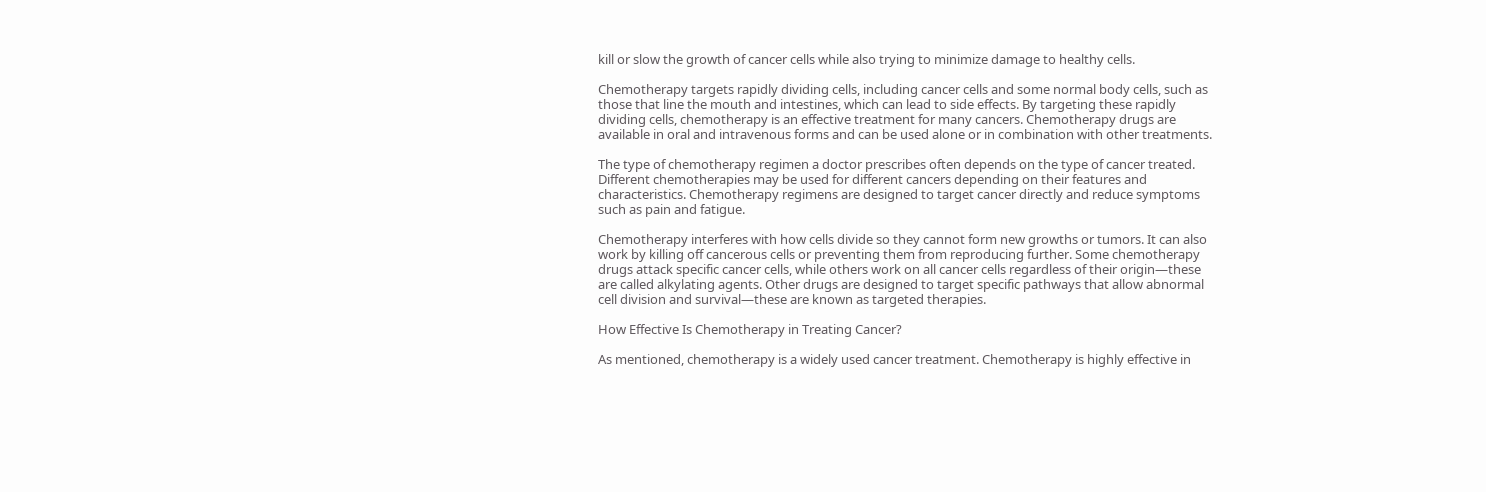kill or slow the growth of cancer cells while also trying to minimize damage to healthy cells.

Chemotherapy targets rapidly dividing cells, including cancer cells and some normal body cells, such as those that line the mouth and intestines, which can lead to side effects. By targeting these rapidly dividing cells, chemotherapy is an effective treatment for many cancers. Chemotherapy drugs are available in oral and intravenous forms and can be used alone or in combination with other treatments.

The type of chemotherapy regimen a doctor prescribes often depends on the type of cancer treated. Different chemotherapies may be used for different cancers depending on their features and characteristics. Chemotherapy regimens are designed to target cancer directly and reduce symptoms such as pain and fatigue.

Chemotherapy interferes with how cells divide so they cannot form new growths or tumors. It can also work by killing off cancerous cells or preventing them from reproducing further. Some chemotherapy drugs attack specific cancer cells, while others work on all cancer cells regardless of their origin—these are called alkylating agents. Other drugs are designed to target specific pathways that allow abnormal cell division and survival—these are known as targeted therapies.

How Effective Is Chemotherapy in Treating Cancer?

As mentioned, chemotherapy is a widely used cancer treatment. Chemotherapy is highly effective in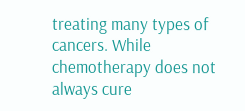treating many types of cancers. While chemotherapy does not always cure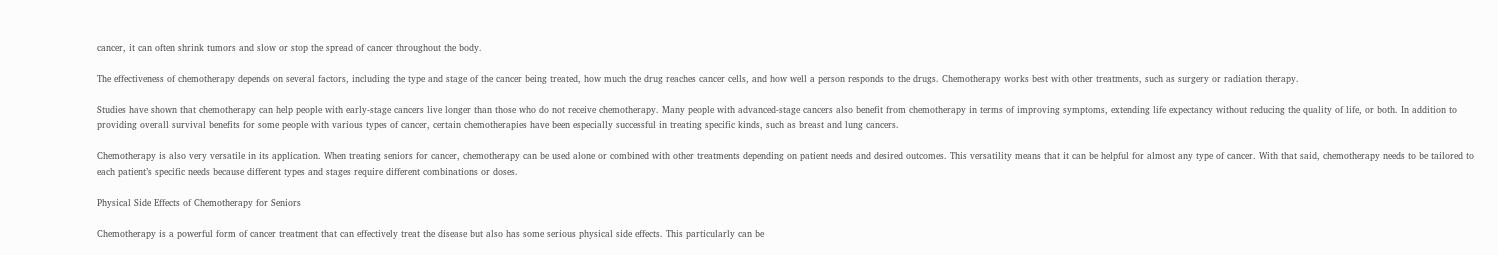cancer, it can often shrink tumors and slow or stop the spread of cancer throughout the body.

The effectiveness of chemotherapy depends on several factors, including the type and stage of the cancer being treated, how much the drug reaches cancer cells, and how well a person responds to the drugs. Chemotherapy works best with other treatments, such as surgery or radiation therapy.

Studies have shown that chemotherapy can help people with early-stage cancers live longer than those who do not receive chemotherapy. Many people with advanced-stage cancers also benefit from chemotherapy in terms of improving symptoms, extending life expectancy without reducing the quality of life, or both. In addition to providing overall survival benefits for some people with various types of cancer, certain chemotherapies have been especially successful in treating specific kinds, such as breast and lung cancers.

Chemotherapy is also very versatile in its application. When treating seniors for cancer, chemotherapy can be used alone or combined with other treatments depending on patient needs and desired outcomes. This versatility means that it can be helpful for almost any type of cancer. With that said, chemotherapy needs to be tailored to each patient’s specific needs because different types and stages require different combinations or doses.

Physical Side Effects of Chemotherapy for Seniors

Chemotherapy is a powerful form of cancer treatment that can effectively treat the disease but also has some serious physical side effects. This particularly can be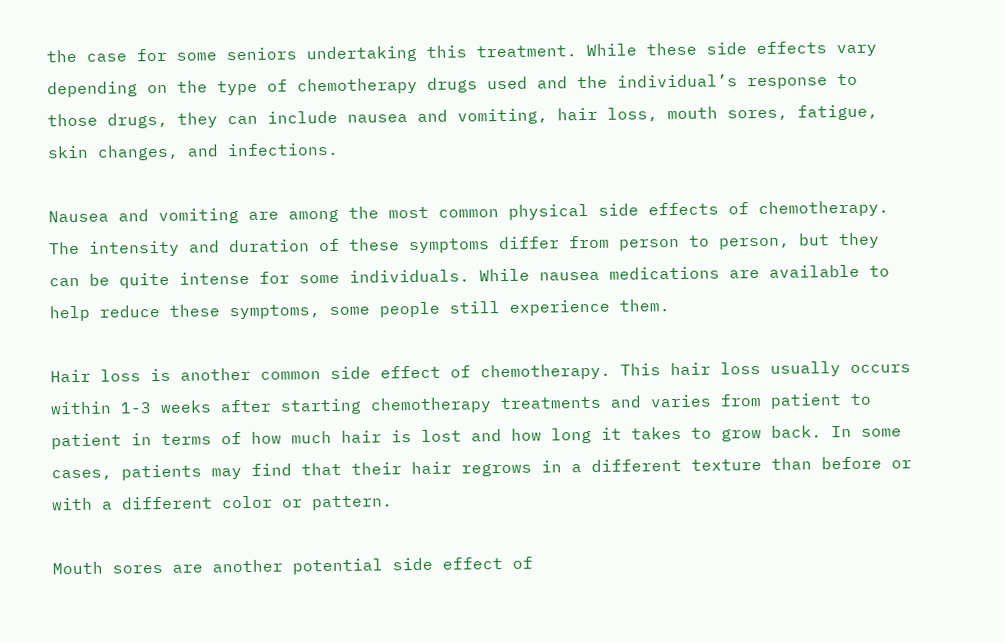the case for some seniors undertaking this treatment. While these side effects vary depending on the type of chemotherapy drugs used and the individual’s response to those drugs, they can include nausea and vomiting, hair loss, mouth sores, fatigue, skin changes, and infections.

Nausea and vomiting are among the most common physical side effects of chemotherapy. The intensity and duration of these symptoms differ from person to person, but they can be quite intense for some individuals. While nausea medications are available to help reduce these symptoms, some people still experience them.

Hair loss is another common side effect of chemotherapy. This hair loss usually occurs within 1-3 weeks after starting chemotherapy treatments and varies from patient to patient in terms of how much hair is lost and how long it takes to grow back. In some cases, patients may find that their hair regrows in a different texture than before or with a different color or pattern.

Mouth sores are another potential side effect of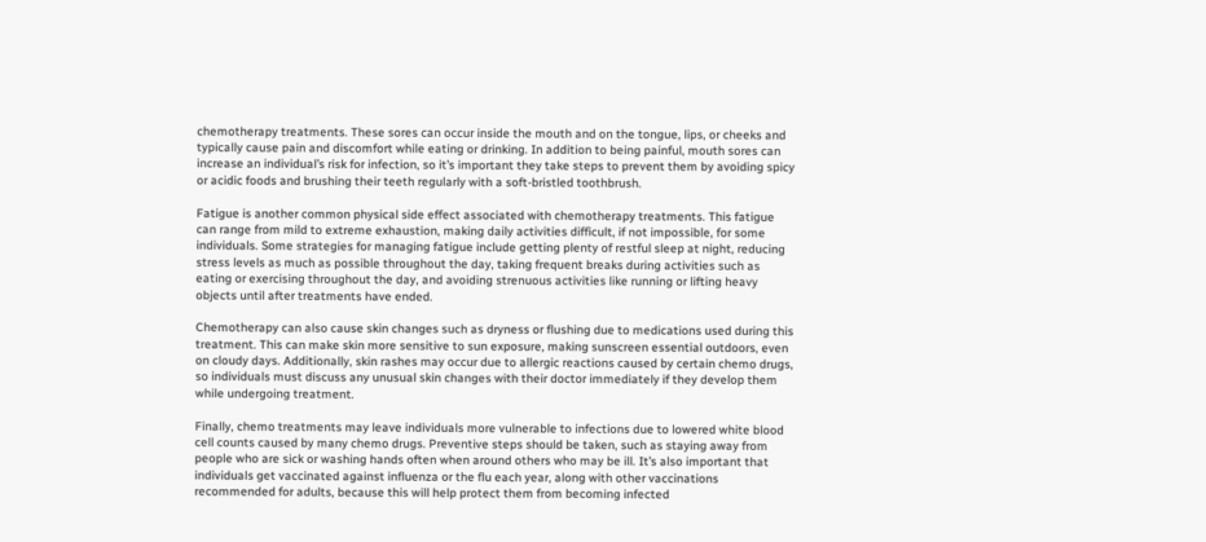chemotherapy treatments. These sores can occur inside the mouth and on the tongue, lips, or cheeks and typically cause pain and discomfort while eating or drinking. In addition to being painful, mouth sores can increase an individual’s risk for infection, so it’s important they take steps to prevent them by avoiding spicy or acidic foods and brushing their teeth regularly with a soft-bristled toothbrush.

Fatigue is another common physical side effect associated with chemotherapy treatments. This fatigue can range from mild to extreme exhaustion, making daily activities difficult, if not impossible, for some individuals. Some strategies for managing fatigue include getting plenty of restful sleep at night, reducing stress levels as much as possible throughout the day, taking frequent breaks during activities such as eating or exercising throughout the day, and avoiding strenuous activities like running or lifting heavy objects until after treatments have ended.

Chemotherapy can also cause skin changes such as dryness or flushing due to medications used during this treatment. This can make skin more sensitive to sun exposure, making sunscreen essential outdoors, even on cloudy days. Additionally, skin rashes may occur due to allergic reactions caused by certain chemo drugs, so individuals must discuss any unusual skin changes with their doctor immediately if they develop them while undergoing treatment.

Finally, chemo treatments may leave individuals more vulnerable to infections due to lowered white blood cell counts caused by many chemo drugs. Preventive steps should be taken, such as staying away from people who are sick or washing hands often when around others who may be ill. It’s also important that individuals get vaccinated against influenza or the flu each year, along with other vaccinations recommended for adults, because this will help protect them from becoming infected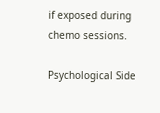if exposed during chemo sessions.

Psychological Side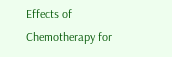Effects of Chemotherapy for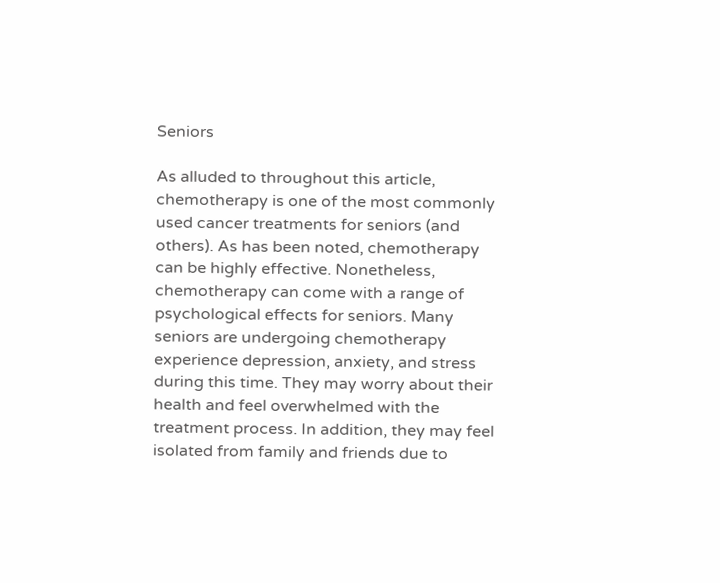Seniors

As alluded to throughout this article, chemotherapy is one of the most commonly used cancer treatments for seniors (and others). As has been noted, chemotherapy can be highly effective. Nonetheless, chemotherapy can come with a range of psychological effects for seniors. Many seniors are undergoing chemotherapy experience depression, anxiety, and stress during this time. They may worry about their health and feel overwhelmed with the treatment process. In addition, they may feel isolated from family and friends due to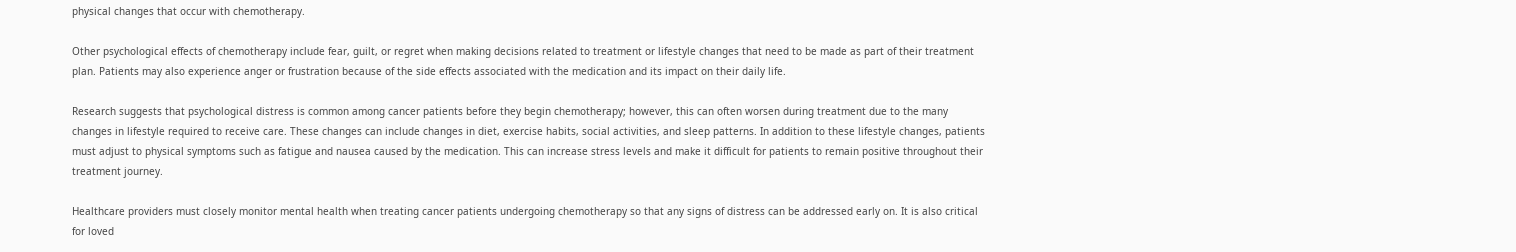physical changes that occur with chemotherapy.

Other psychological effects of chemotherapy include fear, guilt, or regret when making decisions related to treatment or lifestyle changes that need to be made as part of their treatment plan. Patients may also experience anger or frustration because of the side effects associated with the medication and its impact on their daily life.

Research suggests that psychological distress is common among cancer patients before they begin chemotherapy; however, this can often worsen during treatment due to the many changes in lifestyle required to receive care. These changes can include changes in diet, exercise habits, social activities, and sleep patterns. In addition to these lifestyle changes, patients must adjust to physical symptoms such as fatigue and nausea caused by the medication. This can increase stress levels and make it difficult for patients to remain positive throughout their treatment journey.

Healthcare providers must closely monitor mental health when treating cancer patients undergoing chemotherapy so that any signs of distress can be addressed early on. It is also critical for loved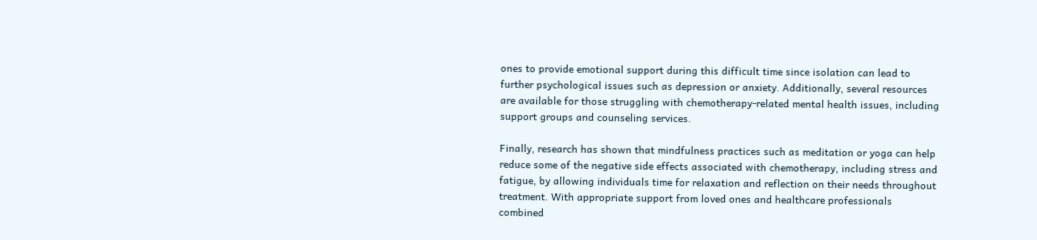ones to provide emotional support during this difficult time since isolation can lead to further psychological issues such as depression or anxiety. Additionally, several resources are available for those struggling with chemotherapy-related mental health issues, including support groups and counseling services.

Finally, research has shown that mindfulness practices such as meditation or yoga can help reduce some of the negative side effects associated with chemotherapy, including stress and fatigue, by allowing individuals time for relaxation and reflection on their needs throughout treatment. With appropriate support from loved ones and healthcare professionals combined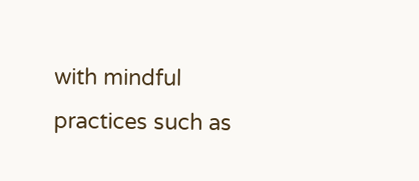with mindful practices such as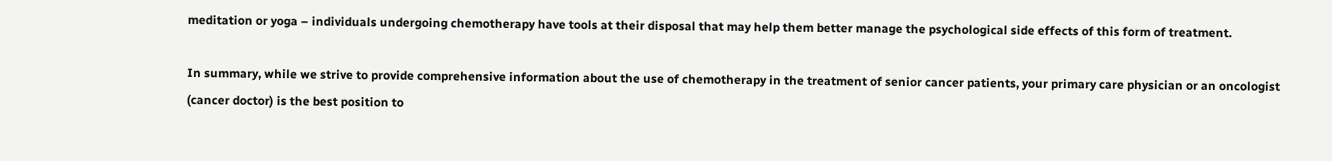meditation or yoga – individuals undergoing chemotherapy have tools at their disposal that may help them better manage the psychological side effects of this form of treatment.

In summary, while we strive to provide comprehensive information about the use of chemotherapy in the treatment of senior cancer patients, your primary care physician or an oncologist (cancer doctor) is the best position to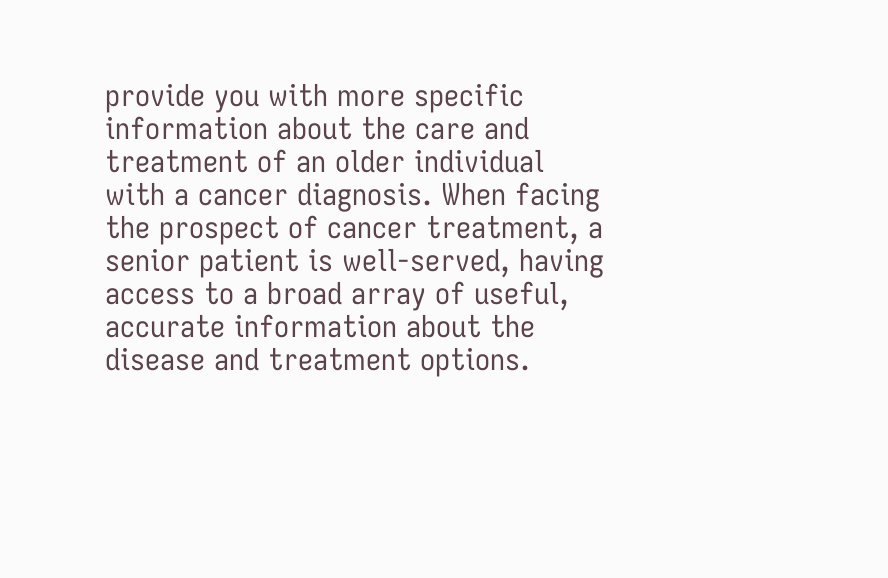provide you with more specific information about the care and treatment of an older individual with a cancer diagnosis. When facing the prospect of cancer treatment, a senior patient is well-served, having access to a broad array of useful, accurate information about the disease and treatment options.